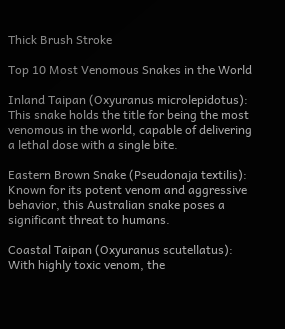Thick Brush Stroke

Top 10 Most Venomous Snakes in the World

Inland Taipan (Oxyuranus microlepidotus): This snake holds the title for being the most venomous in the world, capable of delivering a lethal dose with a single bite.

Eastern Brown Snake (Pseudonaja textilis): Known for its potent venom and aggressive behavior, this Australian snake poses a significant threat to humans.

Coastal Taipan (Oxyuranus scutellatus): With highly toxic venom, the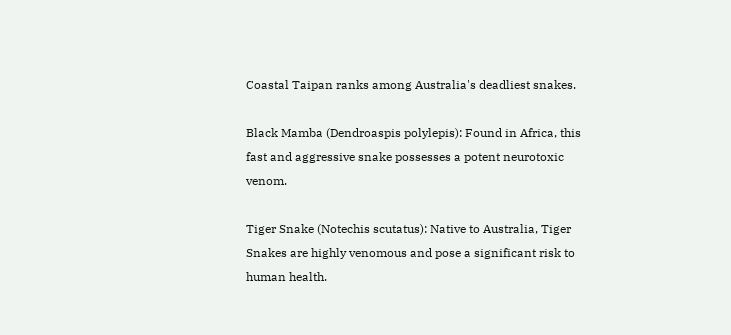Coastal Taipan ranks among Australia's deadliest snakes.

Black Mamba (Dendroaspis polylepis): Found in Africa, this fast and aggressive snake possesses a potent neurotoxic venom.

Tiger Snake (Notechis scutatus): Native to Australia, Tiger Snakes are highly venomous and pose a significant risk to human health.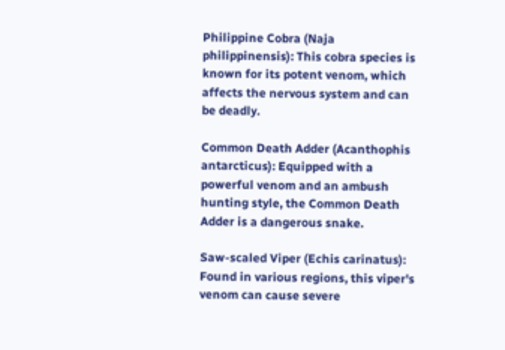Philippine Cobra (Naja philippinensis): This cobra species is known for its potent venom, which affects the nervous system and can be deadly.

Common Death Adder (Acanthophis antarcticus): Equipped with a powerful venom and an ambush hunting style, the Common Death Adder is a dangerous snake.

Saw-scaled Viper (Echis carinatus): Found in various regions, this viper's venom can cause severe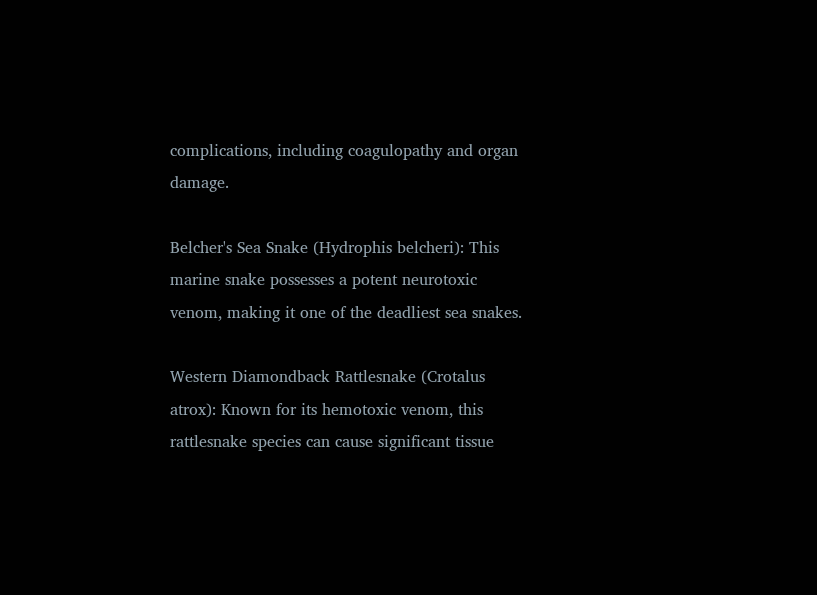complications, including coagulopathy and organ damage.

Belcher's Sea Snake (Hydrophis belcheri): This marine snake possesses a potent neurotoxic venom, making it one of the deadliest sea snakes.

Western Diamondback Rattlesnake (Crotalus atrox): Known for its hemotoxic venom, this rattlesnake species can cause significant tissue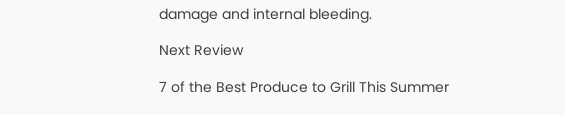damage and internal bleeding.

Next Review

7 of the Best Produce to Grill This Summer